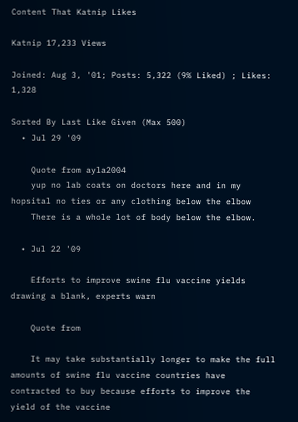Content That Katnip Likes

Katnip 17,233 Views

Joined: Aug 3, '01; Posts: 5,322 (9% Liked) ; Likes: 1,328

Sorted By Last Like Given (Max 500)
  • Jul 29 '09

    Quote from ayla2004
    yup no lab coats on doctors here and in my hopsital no ties or any clothing below the elbow
    There is a whole lot of body below the elbow.

  • Jul 22 '09

    Efforts to improve swine flu vaccine yields drawing a blank, experts warn

    Quote from

    It may take substantially longer to make the full amounts of swine flu vaccine countries have contracted to buy because efforts to improve the yield of the vaccine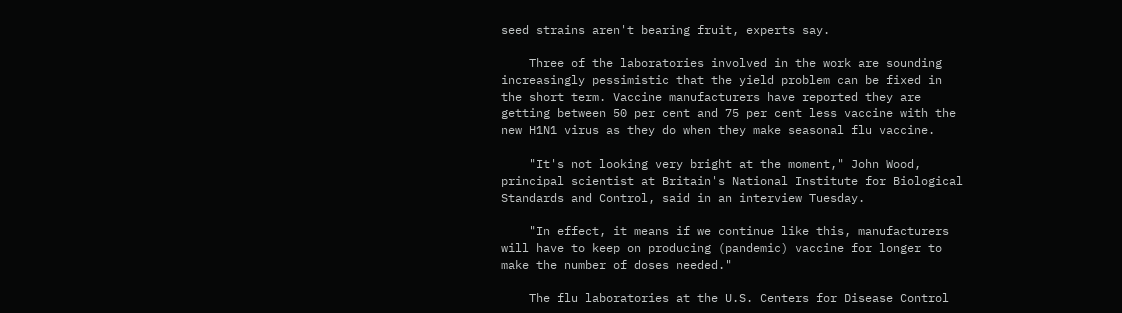seed strains aren't bearing fruit, experts say.

    Three of the laboratories involved in the work are sounding increasingly pessimistic that the yield problem can be fixed in the short term. Vaccine manufacturers have reported they are getting between 50 per cent and 75 per cent less vaccine with the new H1N1 virus as they do when they make seasonal flu vaccine.

    "It's not looking very bright at the moment," John Wood, principal scientist at Britain's National Institute for Biological Standards and Control, said in an interview Tuesday.

    "In effect, it means if we continue like this, manufacturers will have to keep on producing (pandemic) vaccine for longer to make the number of doses needed."

    The flu laboratories at the U.S. Centers for Disease Control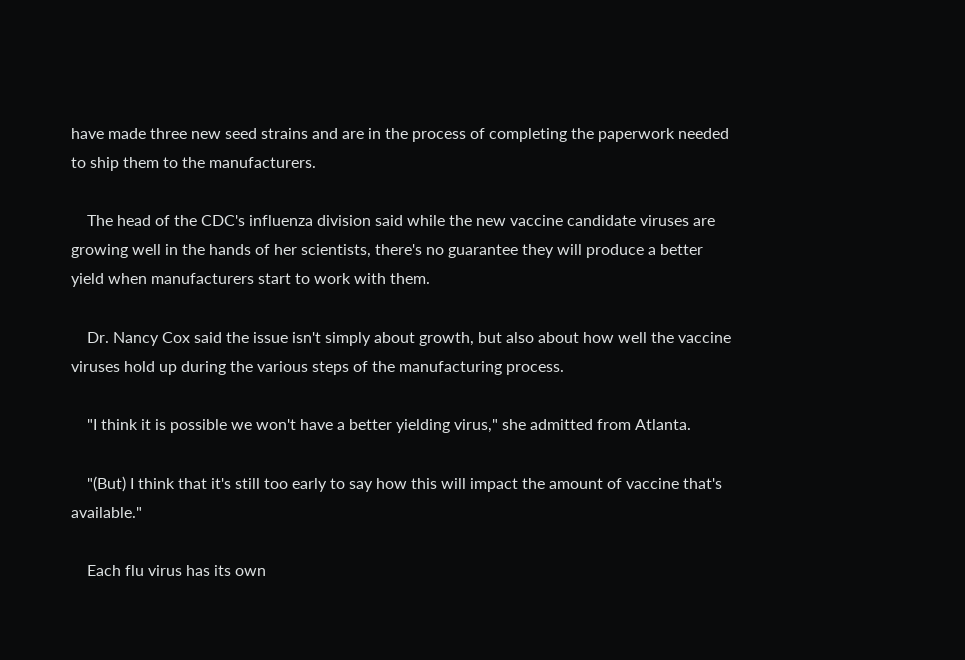have made three new seed strains and are in the process of completing the paperwork needed to ship them to the manufacturers.

    The head of the CDC's influenza division said while the new vaccine candidate viruses are growing well in the hands of her scientists, there's no guarantee they will produce a better yield when manufacturers start to work with them.

    Dr. Nancy Cox said the issue isn't simply about growth, but also about how well the vaccine viruses hold up during the various steps of the manufacturing process.

    "I think it is possible we won't have a better yielding virus," she admitted from Atlanta.

    "(But) I think that it's still too early to say how this will impact the amount of vaccine that's available."

    Each flu virus has its own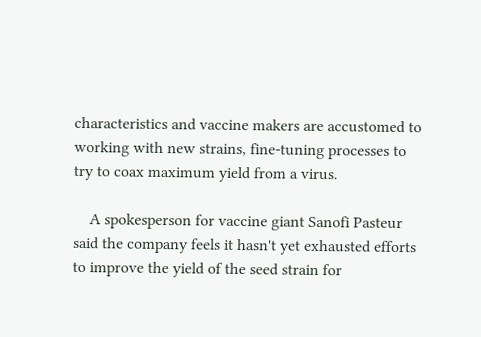characteristics and vaccine makers are accustomed to working with new strains, fine-tuning processes to try to coax maximum yield from a virus.

    A spokesperson for vaccine giant Sanofi Pasteur said the company feels it hasn't yet exhausted efforts to improve the yield of the seed strain for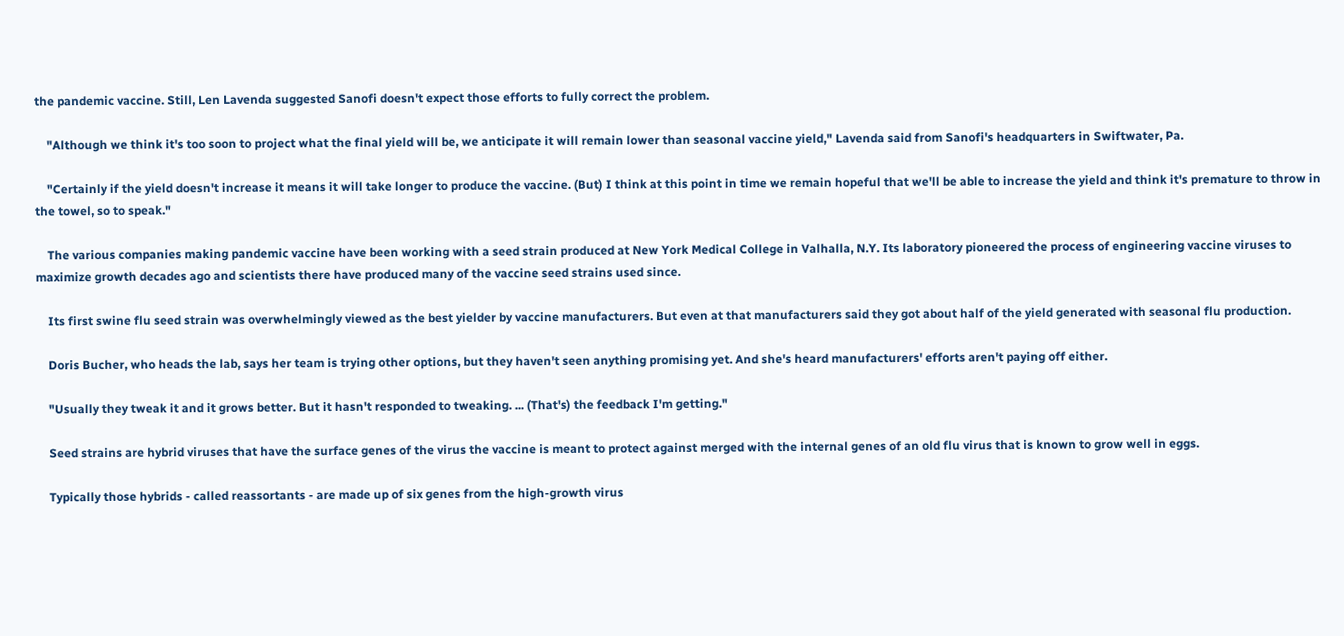the pandemic vaccine. Still, Len Lavenda suggested Sanofi doesn't expect those efforts to fully correct the problem.

    "Although we think it's too soon to project what the final yield will be, we anticipate it will remain lower than seasonal vaccine yield," Lavenda said from Sanofi's headquarters in Swiftwater, Pa.

    "Certainly if the yield doesn't increase it means it will take longer to produce the vaccine. (But) I think at this point in time we remain hopeful that we'll be able to increase the yield and think it's premature to throw in the towel, so to speak."

    The various companies making pandemic vaccine have been working with a seed strain produced at New York Medical College in Valhalla, N.Y. Its laboratory pioneered the process of engineering vaccine viruses to maximize growth decades ago and scientists there have produced many of the vaccine seed strains used since.

    Its first swine flu seed strain was overwhelmingly viewed as the best yielder by vaccine manufacturers. But even at that manufacturers said they got about half of the yield generated with seasonal flu production.

    Doris Bucher, who heads the lab, says her team is trying other options, but they haven't seen anything promising yet. And she's heard manufacturers' efforts aren't paying off either.

    "Usually they tweak it and it grows better. But it hasn't responded to tweaking. ... (That's) the feedback I'm getting."

    Seed strains are hybrid viruses that have the surface genes of the virus the vaccine is meant to protect against merged with the internal genes of an old flu virus that is known to grow well in eggs.

    Typically those hybrids - called reassortants - are made up of six genes from the high-growth virus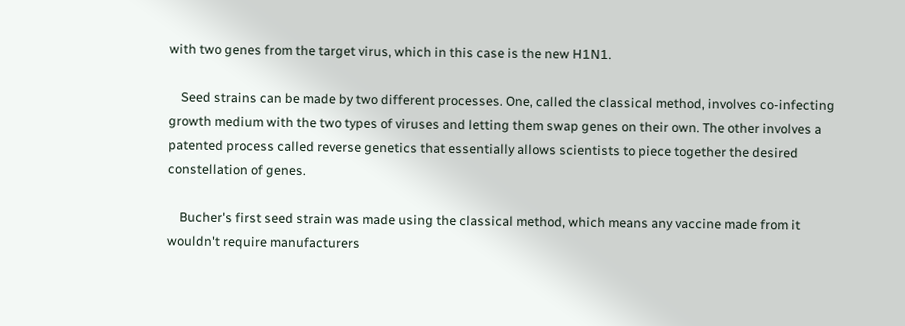with two genes from the target virus, which in this case is the new H1N1.

    Seed strains can be made by two different processes. One, called the classical method, involves co-infecting growth medium with the two types of viruses and letting them swap genes on their own. The other involves a patented process called reverse genetics that essentially allows scientists to piece together the desired constellation of genes.

    Bucher's first seed strain was made using the classical method, which means any vaccine made from it wouldn't require manufacturers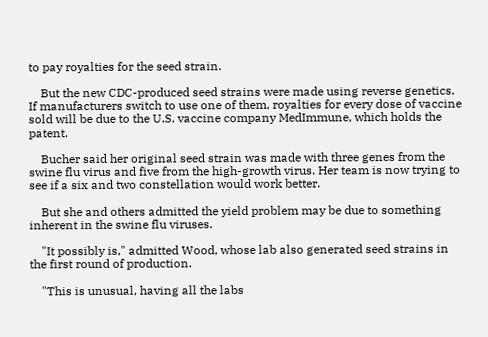to pay royalties for the seed strain.

    But the new CDC-produced seed strains were made using reverse genetics. If manufacturers switch to use one of them, royalties for every dose of vaccine sold will be due to the U.S. vaccine company MedImmune, which holds the patent.

    Bucher said her original seed strain was made with three genes from the swine flu virus and five from the high-growth virus. Her team is now trying to see if a six and two constellation would work better.

    But she and others admitted the yield problem may be due to something inherent in the swine flu viruses.

    "It possibly is," admitted Wood, whose lab also generated seed strains in the first round of production.

    "This is unusual, having all the labs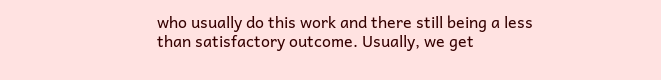who usually do this work and there still being a less than satisfactory outcome. Usually, we get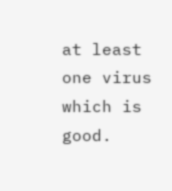at least one virus which is good.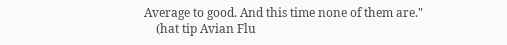Average to good. And this time none of them are."
    (hat tip Avian Flu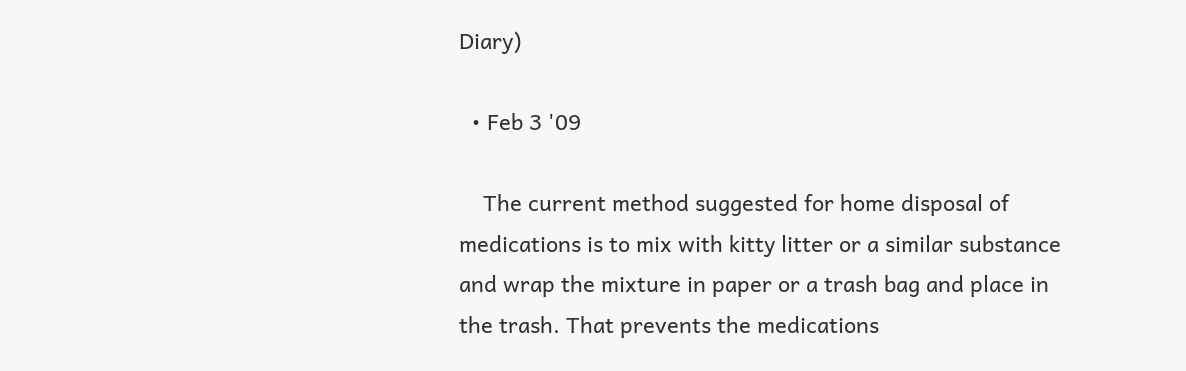Diary)

  • Feb 3 '09

    The current method suggested for home disposal of medications is to mix with kitty litter or a similar substance and wrap the mixture in paper or a trash bag and place in the trash. That prevents the medications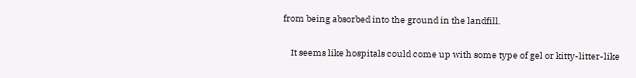from being absorbed into the ground in the landfill.

    It seems like hospitals could come up with some type of gel or kitty-litter-like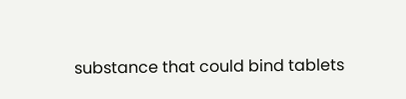substance that could bind tablets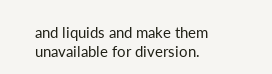and liquids and make them unavailable for diversion.